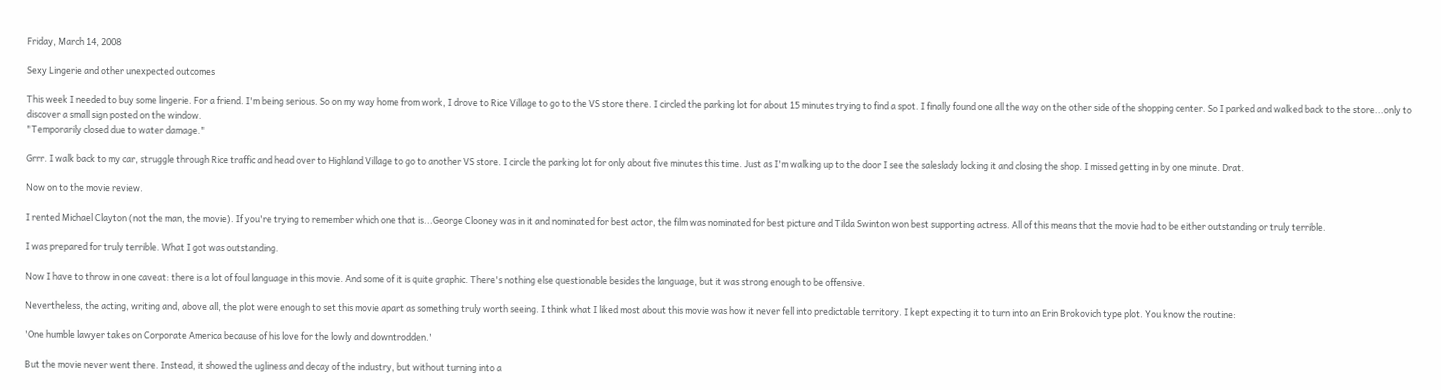Friday, March 14, 2008

Sexy Lingerie and other unexpected outcomes

This week I needed to buy some lingerie. For a friend. I'm being serious. So on my way home from work, I drove to Rice Village to go to the VS store there. I circled the parking lot for about 15 minutes trying to find a spot. I finally found one all the way on the other side of the shopping center. So I parked and walked back to the store...only to discover a small sign posted on the window.
"Temporarily closed due to water damage."

Grrr. I walk back to my car, struggle through Rice traffic and head over to Highland Village to go to another VS store. I circle the parking lot for only about five minutes this time. Just as I'm walking up to the door I see the saleslady locking it and closing the shop. I missed getting in by one minute. Drat.

Now on to the movie review.

I rented Michael Clayton (not the man, the movie). If you're trying to remember which one that is...George Clooney was in it and nominated for best actor, the film was nominated for best picture and Tilda Swinton won best supporting actress. All of this means that the movie had to be either outstanding or truly terrible.

I was prepared for truly terrible. What I got was outstanding.

Now I have to throw in one caveat: there is a lot of foul language in this movie. And some of it is quite graphic. There's nothing else questionable besides the language, but it was strong enough to be offensive.

Nevertheless, the acting, writing and, above all, the plot were enough to set this movie apart as something truly worth seeing. I think what I liked most about this movie was how it never fell into predictable territory. I kept expecting it to turn into an Erin Brokovich type plot. You know the routine:

'One humble lawyer takes on Corporate America because of his love for the lowly and downtrodden.'

But the movie never went there. Instead, it showed the ugliness and decay of the industry, but without turning into a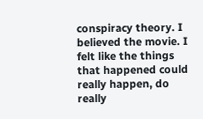conspiracy theory. I believed the movie. I felt like the things that happened could really happen, do really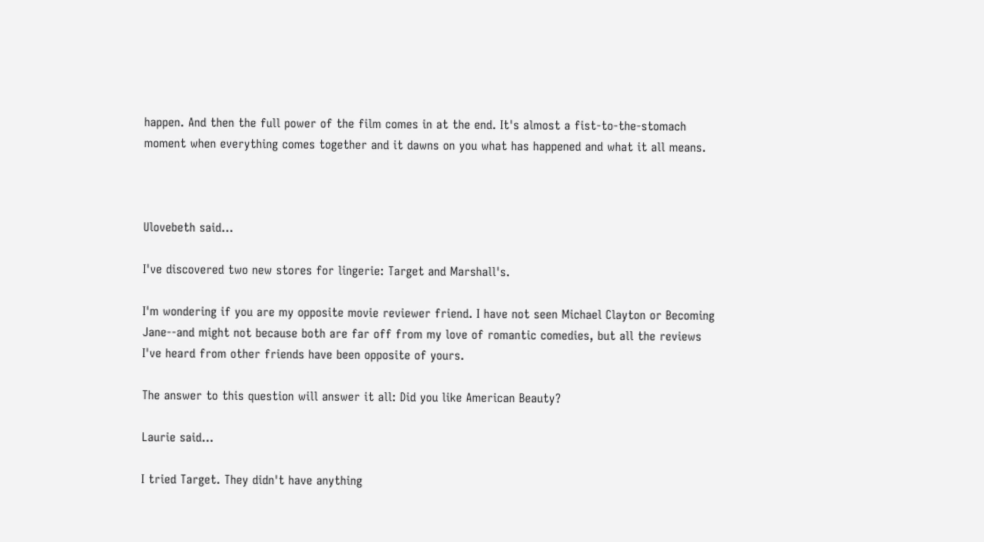happen. And then the full power of the film comes in at the end. It's almost a fist-to-the-stomach moment when everything comes together and it dawns on you what has happened and what it all means.



Ulovebeth said...

I've discovered two new stores for lingerie: Target and Marshall's.

I'm wondering if you are my opposite movie reviewer friend. I have not seen Michael Clayton or Becoming Jane--and might not because both are far off from my love of romantic comedies, but all the reviews I've heard from other friends have been opposite of yours.

The answer to this question will answer it all: Did you like American Beauty?

Laurie said...

I tried Target. They didn't have anything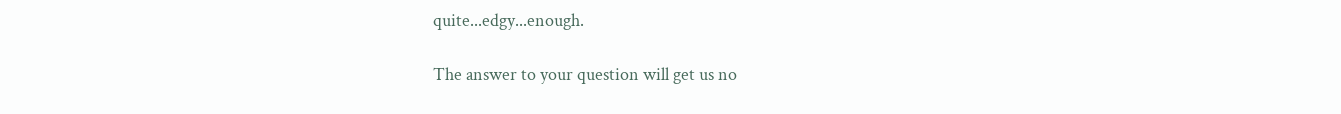quite...edgy...enough.

The answer to your question will get us no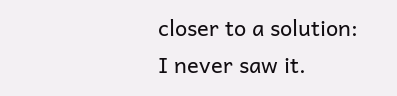closer to a solution: I never saw it.